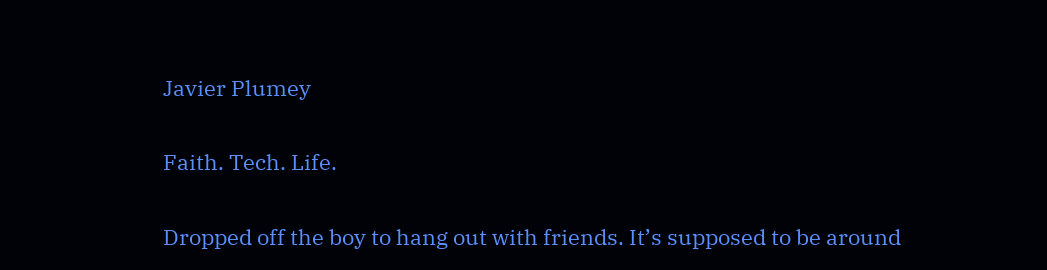Javier Plumey

Faith. Tech. Life.

Dropped off the boy to hang out with friends. It’s supposed to be around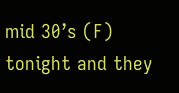mid 30’s (F) tonight and they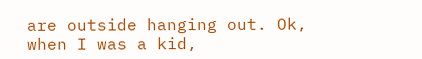are outside hanging out. Ok, when I was a kid,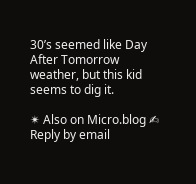30’s seemed like Day After Tomorrow weather, but this kid seems to dig it.

✴ Also on Micro.blog ✍ Reply by email